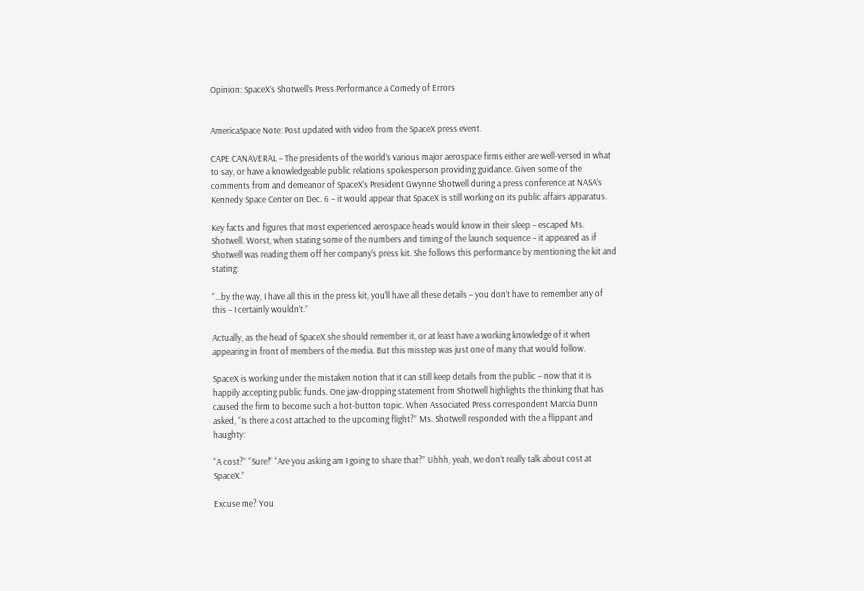Opinion: SpaceX’s Shotwell’s Press Performance a Comedy of Errors


AmericaSpace Note: Post updated with video from the SpaceX press event.

CAPE CANAVERAL – The presidents of the world’s various major aerospace firms either are well-versed in what to say, or have a knowledgeable public relations spokesperson providing guidance. Given some of the comments from and demeanor of SpaceX’s President Gwynne Shotwell during a press conference at NASA’s Kennedy Space Center on Dec. 6 – it would appear that SpaceX is still working on its public affairs apparatus.

Key facts and figures that most experienced aerospace heads would know in their sleep – escaped Ms. Shotwell. Worst, when stating some of the numbers and timing of the launch sequence – it appeared as if Shotwell was reading them off her company’s press kit. She follows this performance by mentioning the kit and stating:

“…by the way, I have all this in the press kit, you’ll have all these details – you don’t have to remember any of this – I certainly wouldn’t.”

Actually, as the head of SpaceX she should remember it, or at least have a working knowledge of it when appearing in front of members of the media. But this misstep was just one of many that would follow.

SpaceX is working under the mistaken notion that it can still keep details from the public – now that it is happily accepting public funds. One jaw-dropping statement from Shotwell highlights the thinking that has caused the firm to become such a hot-button topic. When Associated Press correspondent Marcia Dunn asked, “Is there a cost attached to the upcoming flight?” Ms. Shotwell responded with the a flippant and haughty:

“A cost?” “Sure!” “Are you asking am I going to share that?” Uhhh, yeah, we don’t really talk about cost at SpaceX.”

Excuse me? You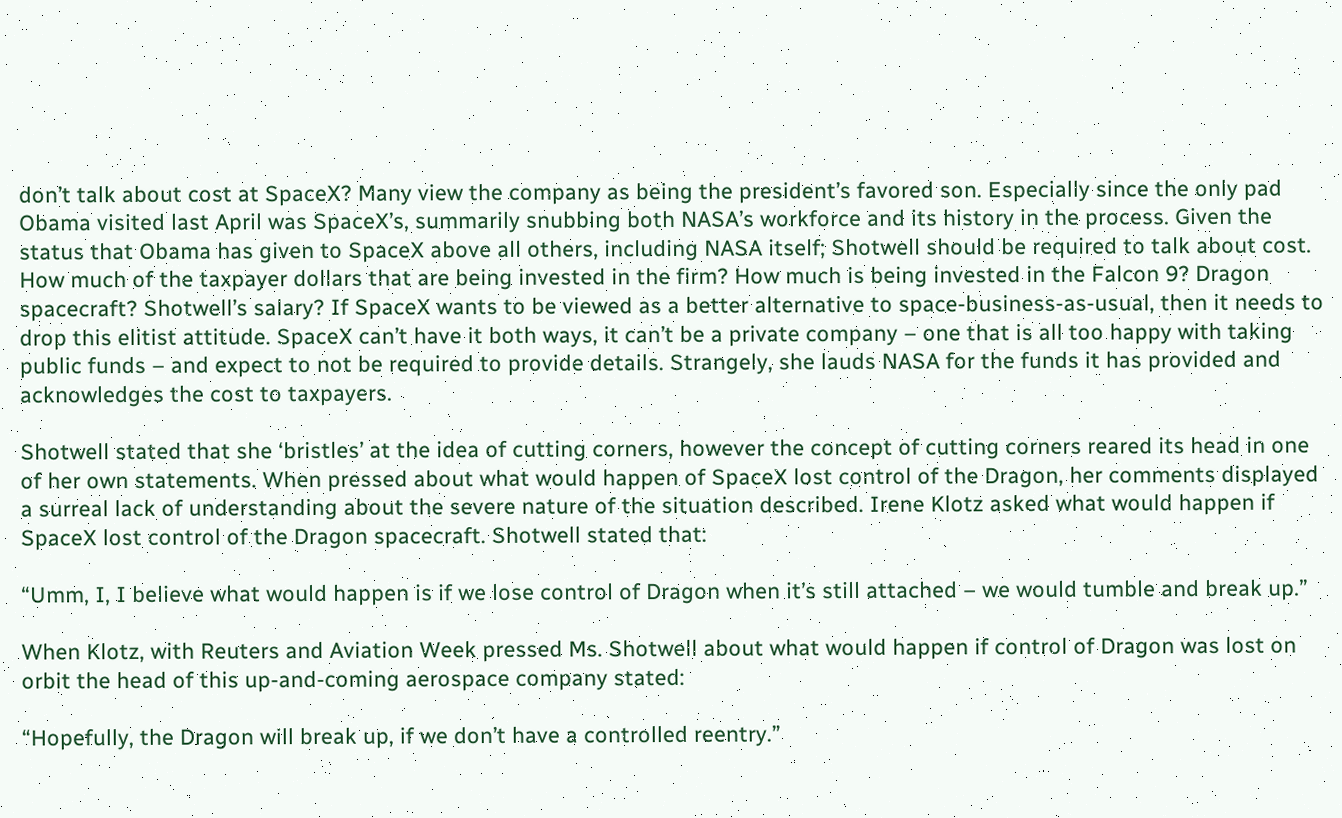don’t talk about cost at SpaceX? Many view the company as being the president’s favored son. Especially since the only pad Obama visited last April was SpaceX’s, summarily snubbing both NASA’s workforce and its history in the process. Given the status that Obama has given to SpaceX above all others, including NASA itself; Shotwell should be required to talk about cost. How much of the taxpayer dollars that are being invested in the firm? How much is being invested in the Falcon 9? Dragon spacecraft? Shotwell’s salary? If SpaceX wants to be viewed as a better alternative to space-business-as-usual, then it needs to drop this elitist attitude. SpaceX can’t have it both ways, it can’t be a private company – one that is all too happy with taking public funds – and expect to not be required to provide details. Strangely, she lauds NASA for the funds it has provided and acknowledges the cost to taxpayers.

Shotwell stated that she ‘bristles’ at the idea of cutting corners, however the concept of cutting corners reared its head in one of her own statements. When pressed about what would happen of SpaceX lost control of the Dragon, her comments displayed a surreal lack of understanding about the severe nature of the situation described. Irene Klotz asked what would happen if SpaceX lost control of the Dragon spacecraft. Shotwell stated that:

“Umm, I, I believe what would happen is if we lose control of Dragon when it’s still attached – we would tumble and break up.”

When Klotz, with Reuters and Aviation Week pressed Ms. Shotwell about what would happen if control of Dragon was lost on orbit the head of this up-and-coming aerospace company stated:

“Hopefully, the Dragon will break up, if we don’t have a controlled reentry.”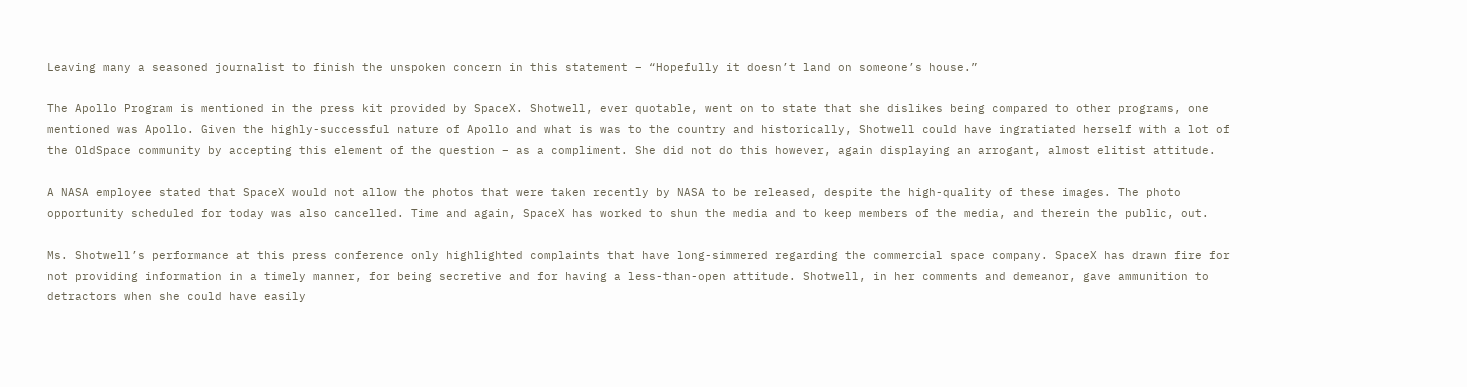Leaving many a seasoned journalist to finish the unspoken concern in this statement – “Hopefully it doesn’t land on someone’s house.”

The Apollo Program is mentioned in the press kit provided by SpaceX. Shotwell, ever quotable, went on to state that she dislikes being compared to other programs, one mentioned was Apollo. Given the highly-successful nature of Apollo and what is was to the country and historically, Shotwell could have ingratiated herself with a lot of the OldSpace community by accepting this element of the question – as a compliment. She did not do this however, again displaying an arrogant, almost elitist attitude.

A NASA employee stated that SpaceX would not allow the photos that were taken recently by NASA to be released, despite the high-quality of these images. The photo opportunity scheduled for today was also cancelled. Time and again, SpaceX has worked to shun the media and to keep members of the media, and therein the public, out.

Ms. Shotwell’s performance at this press conference only highlighted complaints that have long-simmered regarding the commercial space company. SpaceX has drawn fire for not providing information in a timely manner, for being secretive and for having a less-than-open attitude. Shotwell, in her comments and demeanor, gave ammunition to detractors when she could have easily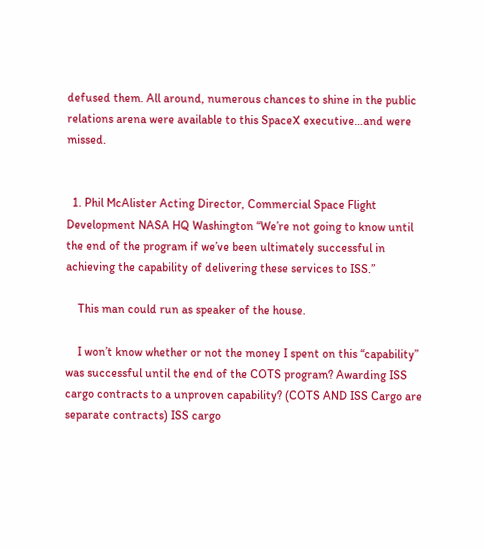defused them. All around, numerous chances to shine in the public relations arena were available to this SpaceX executive…and were missed.


  1. Phil McAlister Acting Director, Commercial Space Flight Development NASA HQ Washington “We’re not going to know until the end of the program if we’ve been ultimately successful in achieving the capability of delivering these services to ISS.”

    This man could run as speaker of the house.

    I won’t know whether or not the money I spent on this “capability” was successful until the end of the COTS program? Awarding ISS cargo contracts to a unproven capability? (COTS AND ISS Cargo are separate contracts) ISS cargo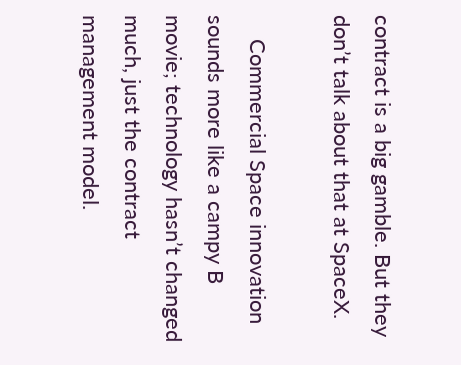contract is a big gamble. But they don’t talk about that at SpaceX.

    Commercial Space innovation sounds more like a campy B movie; technology hasn’t changed much, just the contract management model.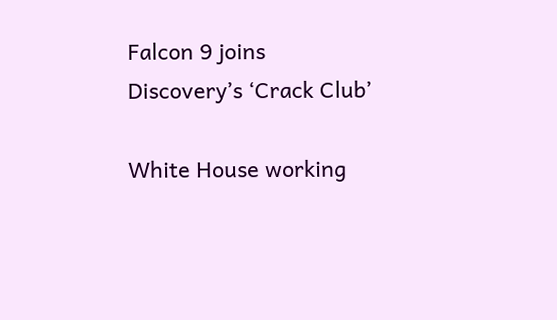Falcon 9 joins Discovery’s ‘Crack Club’

White House working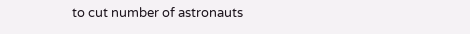to cut number of astronauts